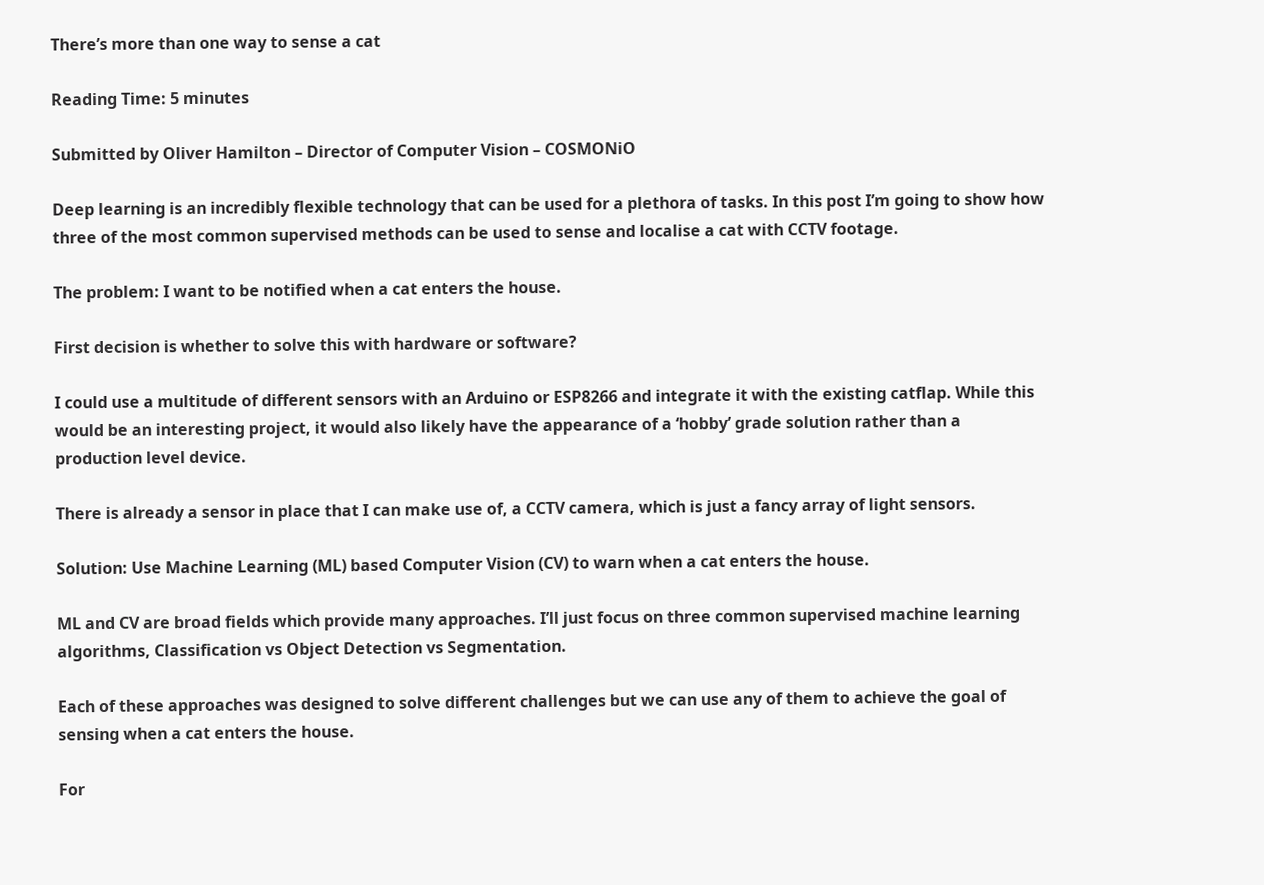There’s more than one way to sense a cat

Reading Time: 5 minutes

Submitted by Oliver Hamilton – Director of Computer Vision – COSMONiO

Deep learning is an incredibly flexible technology that can be used for a plethora of tasks. In this post I’m going to show how three of the most common supervised methods can be used to sense and localise a cat with CCTV footage.

The problem: I want to be notified when a cat enters the house.

First decision is whether to solve this with hardware or software?

I could use a multitude of different sensors with an Arduino or ESP8266 and integrate it with the existing catflap. While this would be an interesting project, it would also likely have the appearance of a ‘hobby’ grade solution rather than a production level device.

There is already a sensor in place that I can make use of, a CCTV camera, which is just a fancy array of light sensors.

Solution: Use Machine Learning (ML) based Computer Vision (CV) to warn when a cat enters the house.

ML and CV are broad fields which provide many approaches. I’ll just focus on three common supervised machine learning algorithms, Classification vs Object Detection vs Segmentation.

Each of these approaches was designed to solve different challenges but we can use any of them to achieve the goal of sensing when a cat enters the house.

For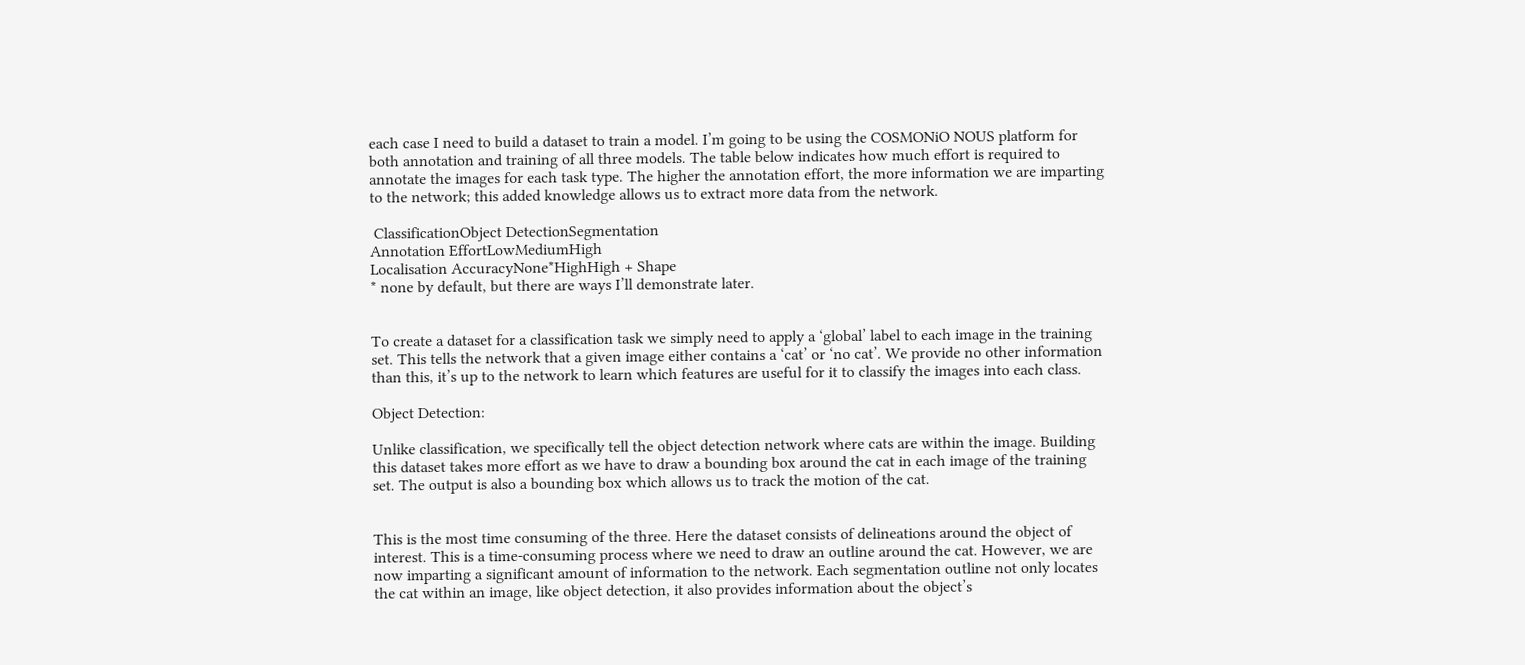each case I need to build a dataset to train a model. I’m going to be using the COSMONiO NOUS platform for both annotation and training of all three models. The table below indicates how much effort is required to annotate the images for each task type. The higher the annotation effort, the more information we are imparting to the network; this added knowledge allows us to extract more data from the network.

 ClassificationObject DetectionSegmentation
Annotation EffortLowMediumHigh
Localisation AccuracyNone*HighHigh + Shape
* none by default, but there are ways I’ll demonstrate later.


To create a dataset for a classification task we simply need to apply a ‘global’ label to each image in the training set. This tells the network that a given image either contains a ‘cat’ or ‘no cat’. We provide no other information than this, it’s up to the network to learn which features are useful for it to classify the images into each class.

Object Detection:

Unlike classification, we specifically tell the object detection network where cats are within the image. Building this dataset takes more effort as we have to draw a bounding box around the cat in each image of the training set. The output is also a bounding box which allows us to track the motion of the cat.


This is the most time consuming of the three. Here the dataset consists of delineations around the object of interest. This is a time-consuming process where we need to draw an outline around the cat. However, we are now imparting a significant amount of information to the network. Each segmentation outline not only locates the cat within an image, like object detection, it also provides information about the object’s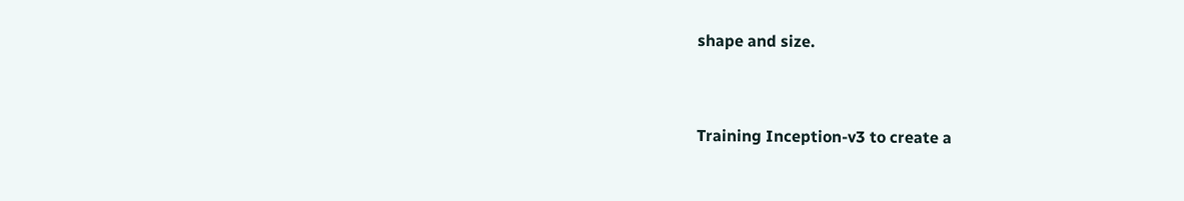shape and size.



Training Inception-v3 to create a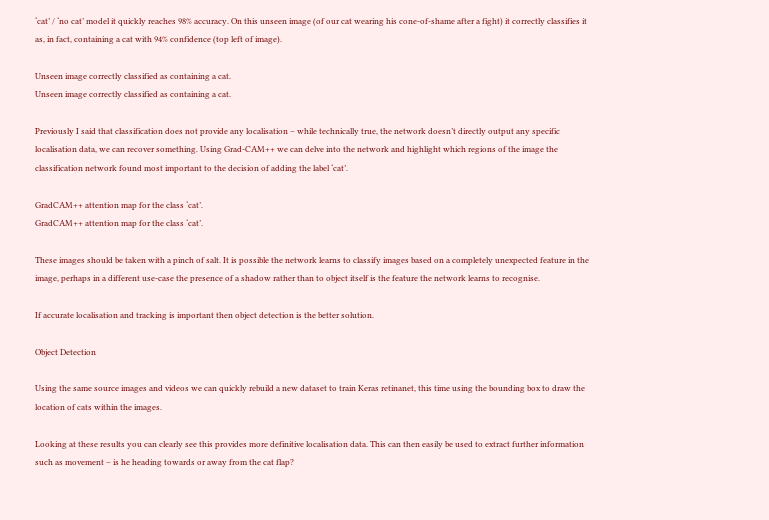‘cat’ / ‘no cat’ model it quickly reaches 98% accuracy. On this unseen image (of our cat wearing his cone-of-shame after a fight) it correctly classifies it as, in fact, containing a cat with 94% confidence (top left of image).

Unseen image correctly classified as containing a cat.
Unseen image correctly classified as containing a cat.

Previously I said that classification does not provide any localisation – while technically true, the network doesn’t directly output any specific localisation data, we can recover something. Using Grad-CAM++ we can delve into the network and highlight which regions of the image the classification network found most important to the decision of adding the label ‘cat’.

GradCAM++ attention map for the class ‘cat’.
GradCAM++ attention map for the class ‘cat’.

These images should be taken with a pinch of salt. It is possible the network learns to classify images based on a completely unexpected feature in the image, perhaps in a different use-case the presence of a shadow rather than to object itself is the feature the network learns to recognise.

If accurate localisation and tracking is important then object detection is the better solution.

Object Detection

Using the same source images and videos we can quickly rebuild a new dataset to train Keras retinanet, this time using the bounding box to draw the location of cats within the images.

Looking at these results you can clearly see this provides more definitive localisation data. This can then easily be used to extract further information such as movement – is he heading towards or away from the cat flap?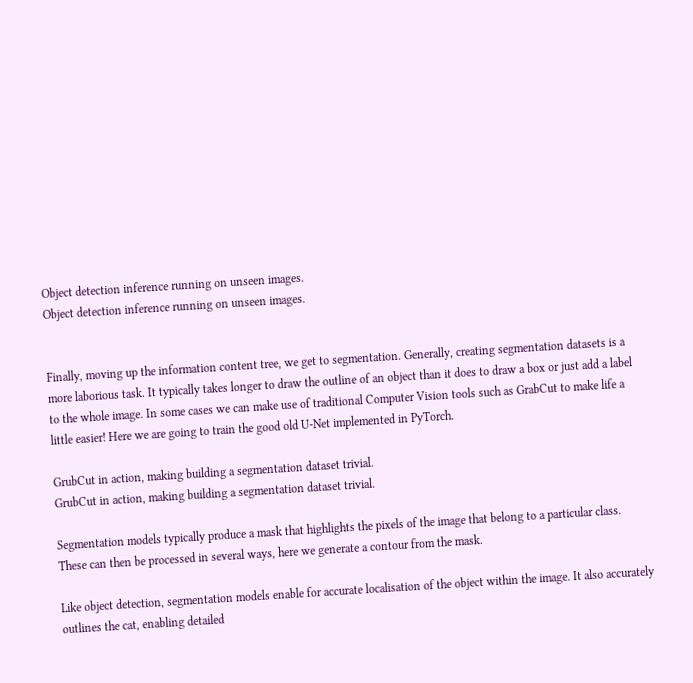Object detection inference running on unseen images.
Object detection inference running on unseen images.


Finally, moving up the information content tree, we get to segmentation. Generally, creating segmentation datasets is a more laborious task. It typically takes longer to draw the outline of an object than it does to draw a box or just add a label to the whole image. In some cases we can make use of traditional Computer Vision tools such as GrabCut to make life a little easier! Here we are going to train the good old U-Net implemented in PyTorch.

GrubCut in action, making building a segmentation dataset trivial.
GrubCut in action, making building a segmentation dataset trivial.

Segmentation models typically produce a mask that highlights the pixels of the image that belong to a particular class. These can then be processed in several ways, here we generate a contour from the mask.

Like object detection, segmentation models enable for accurate localisation of the object within the image. It also accurately outlines the cat, enabling detailed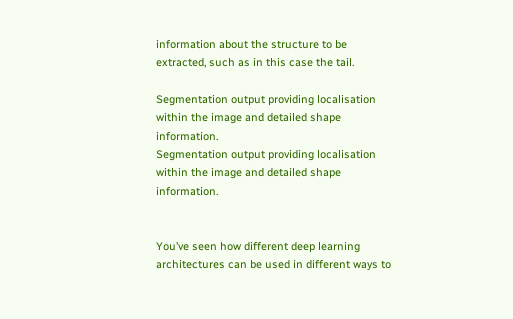information about the structure to be extracted, such as in this case the tail.

Segmentation output providing localisation within the image and detailed shape information.
Segmentation output providing localisation within the image and detailed shape information.


You’ve seen how different deep learning architectures can be used in different ways to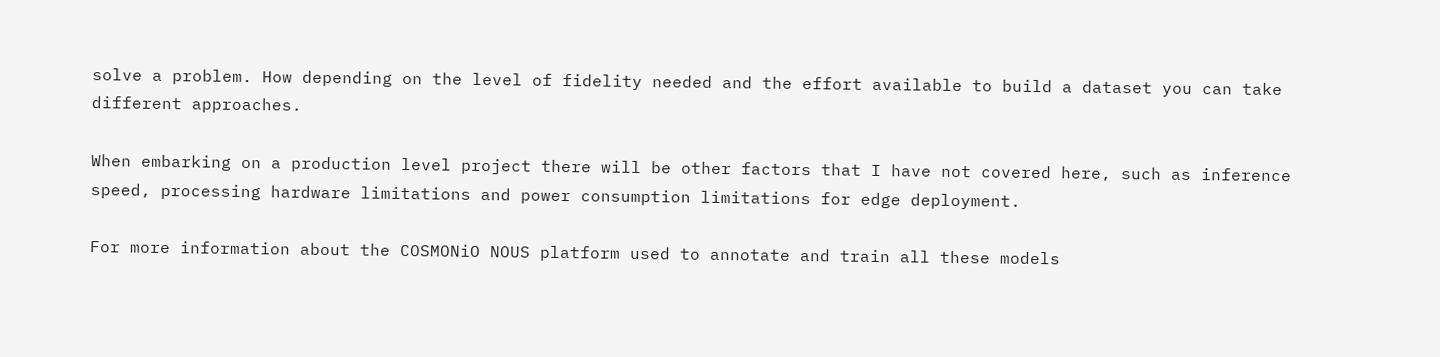solve a problem. How depending on the level of fidelity needed and the effort available to build a dataset you can take different approaches.

When embarking on a production level project there will be other factors that I have not covered here, such as inference speed, processing hardware limitations and power consumption limitations for edge deployment.

For more information about the COSMONiO NOUS platform used to annotate and train all these models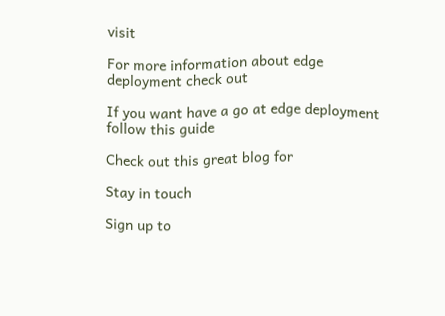visit

For more information about edge deployment check out

If you want have a go at edge deployment follow this guide

Check out this great blog for

Stay in touch

Sign up to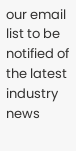our email list to be notified of the latest industry news